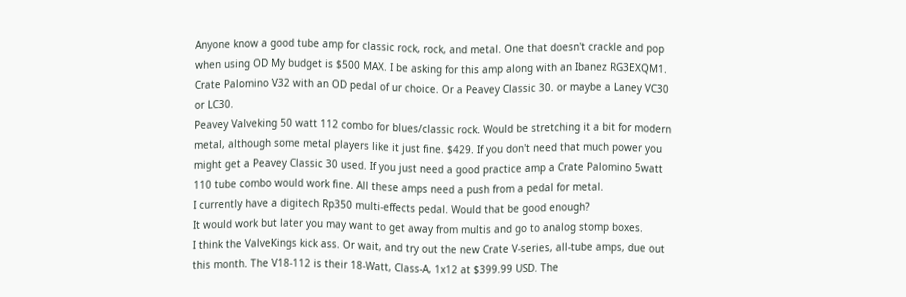Anyone know a good tube amp for classic rock, rock, and metal. One that doesn't crackle and pop when using OD My budget is $500 MAX. I be asking for this amp along with an Ibanez RG3EXQM1.
Crate Palomino V32 with an OD pedal of ur choice. Or a Peavey Classic 30. or maybe a Laney VC30 or LC30.
Peavey Valveking 50 watt 112 combo for blues/classic rock. Would be stretching it a bit for modern metal, although some metal players like it just fine. $429. If you don't need that much power you might get a Peavey Classic 30 used. If you just need a good practice amp a Crate Palomino 5watt 110 tube combo would work fine. All these amps need a push from a pedal for metal.
I currently have a digitech Rp350 multi-effects pedal. Would that be good enough?
It would work but later you may want to get away from multis and go to analog stomp boxes.
I think the ValveKings kick ass. Or wait, and try out the new Crate V-series, all-tube amps, due out this month. The V18-112 is their 18-Watt, Class-A, 1x12 at $399.99 USD. The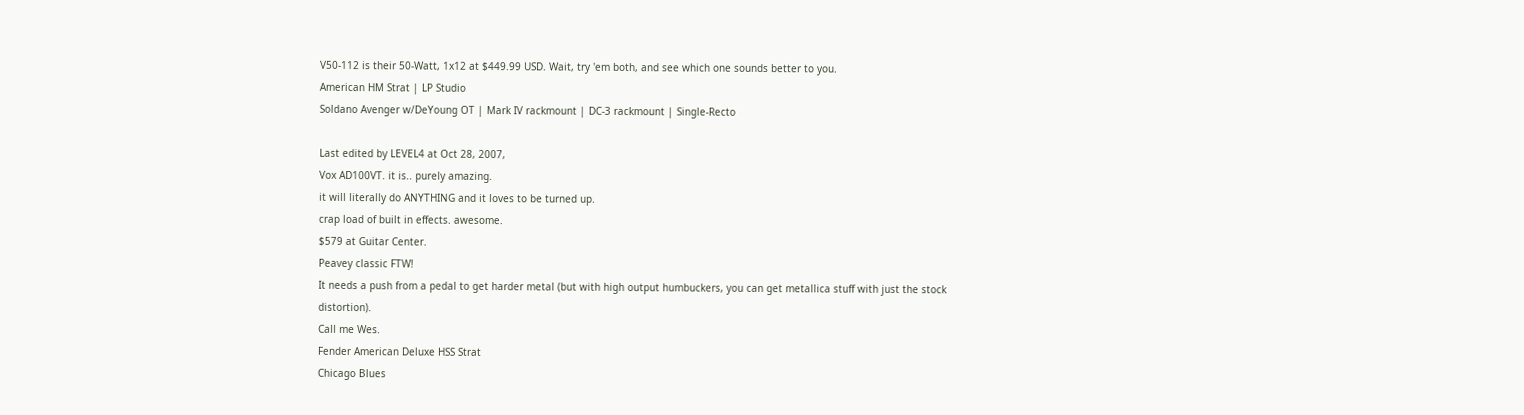V50-112 is their 50-Watt, 1x12 at $449.99 USD. Wait, try 'em both, and see which one sounds better to you.
American HM Strat | LP Studio
Soldano Avenger w/DeYoung OT | Mark IV rackmount | DC-3 rackmount | Single-Recto

Last edited by LEVEL4 at Oct 28, 2007,
Vox AD100VT. it is.. purely amazing.
it will literally do ANYTHING and it loves to be turned up.
crap load of built in effects. awesome.
$579 at Guitar Center.
Peavey classic FTW!
It needs a push from a pedal to get harder metal (but with high output humbuckers, you can get metallica stuff with just the stock distortion).
Call me Wes.
Fender American Deluxe HSS Strat
Chicago Blues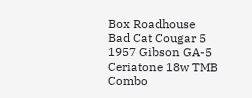Box Roadhouse
Bad Cat Cougar 5
1957 Gibson GA-5
Ceriatone 18w TMB Combo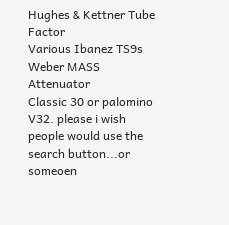Hughes & Kettner Tube Factor
Various Ibanez TS9s
Weber MASS Attenuator
Classic 30 or palomino V32. please i wish people would use the search button...or someoen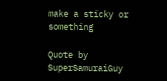make a sticky or something

Quote by SuperSamuraiGuy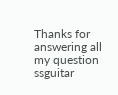Thanks for answering all my question ssguitar